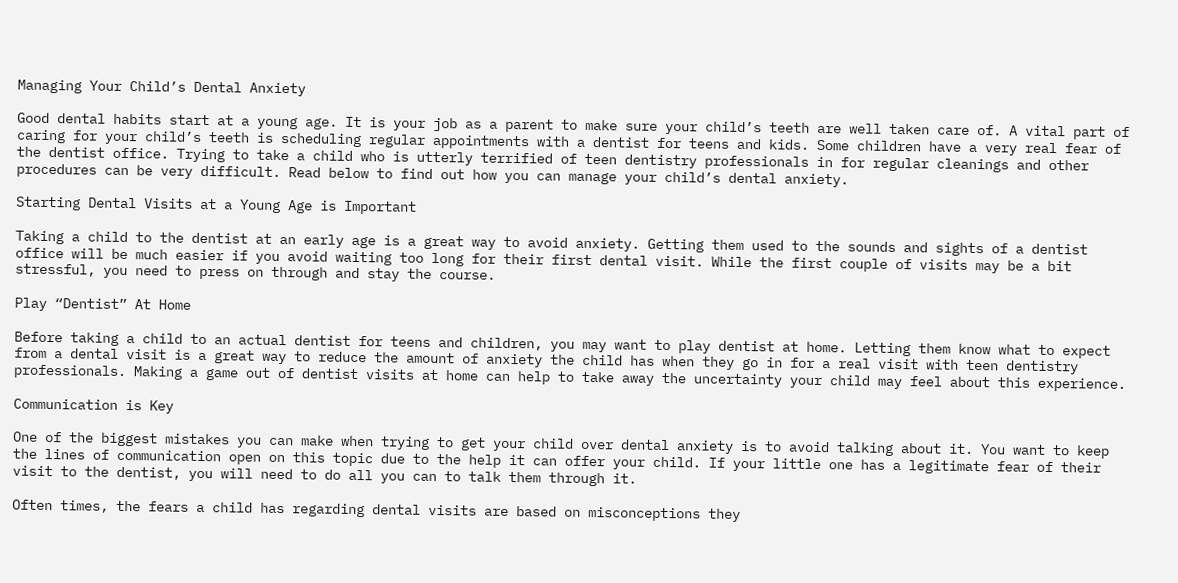Managing Your Child’s Dental Anxiety

Good dental habits start at a young age. It is your job as a parent to make sure your child’s teeth are well taken care of. A vital part of caring for your child’s teeth is scheduling regular appointments with a dentist for teens and kids. Some children have a very real fear of the dentist office. Trying to take a child who is utterly terrified of teen dentistry professionals in for regular cleanings and other procedures can be very difficult. Read below to find out how you can manage your child’s dental anxiety.

Starting Dental Visits at a Young Age is Important

Taking a child to the dentist at an early age is a great way to avoid anxiety. Getting them used to the sounds and sights of a dentist office will be much easier if you avoid waiting too long for their first dental visit. While the first couple of visits may be a bit stressful, you need to press on through and stay the course.

Play “Dentist” At Home

Before taking a child to an actual dentist for teens and children, you may want to play dentist at home. Letting them know what to expect from a dental visit is a great way to reduce the amount of anxiety the child has when they go in for a real visit with teen dentistry professionals. Making a game out of dentist visits at home can help to take away the uncertainty your child may feel about this experience.

Communication is Key

One of the biggest mistakes you can make when trying to get your child over dental anxiety is to avoid talking about it. You want to keep the lines of communication open on this topic due to the help it can offer your child. If your little one has a legitimate fear of their visit to the dentist, you will need to do all you can to talk them through it.

Often times, the fears a child has regarding dental visits are based on misconceptions they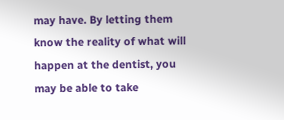may have. By letting them know the reality of what will happen at the dentist, you may be able to take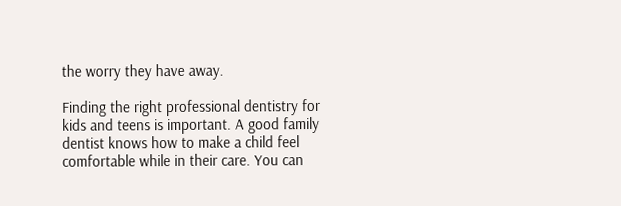the worry they have away.

Finding the right professional dentistry for kids and teens is important. A good family dentist knows how to make a child feel comfortable while in their care. You can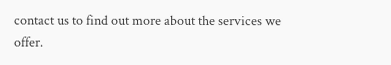contact us to find out more about the services we offer.